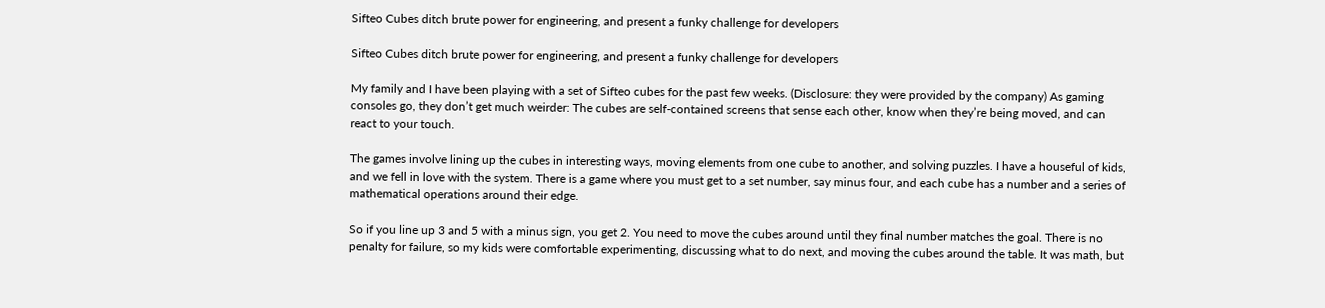Sifteo Cubes ditch brute power for engineering, and present a funky challenge for developers

Sifteo Cubes ditch brute power for engineering, and present a funky challenge for developers

My family and I have been playing with a set of Sifteo cubes for the past few weeks. (Disclosure: they were provided by the company) As gaming consoles go, they don’t get much weirder: The cubes are self-contained screens that sense each other, know when they’re being moved, and can react to your touch.

The games involve lining up the cubes in interesting ways, moving elements from one cube to another, and solving puzzles. I have a houseful of kids, and we fell in love with the system. There is a game where you must get to a set number, say minus four, and each cube has a number and a series of mathematical operations around their edge.

So if you line up 3 and 5 with a minus sign, you get 2. You need to move the cubes around until they final number matches the goal. There is no penalty for failure, so my kids were comfortable experimenting, discussing what to do next, and moving the cubes around the table. It was math, but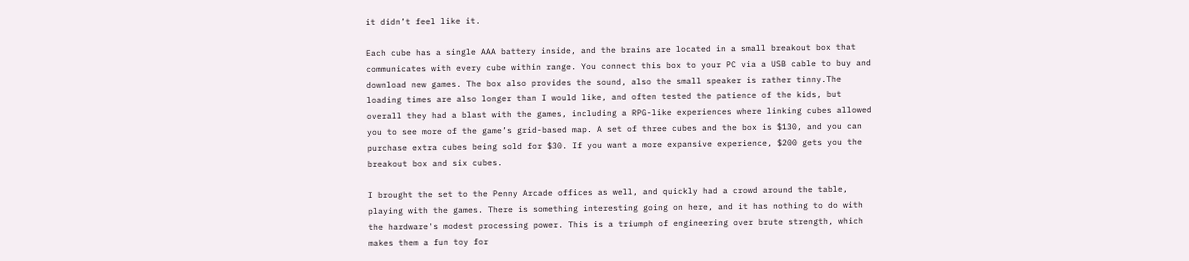it didn’t feel like it.

Each cube has a single AAA battery inside, and the brains are located in a small breakout box that communicates with every cube within range. You connect this box to your PC via a USB cable to buy and download new games. The box also provides the sound, also the small speaker is rather tinny.The loading times are also longer than I would like, and often tested the patience of the kids, but overall they had a blast with the games, including a RPG-like experiences where linking cubes allowed you to see more of the game’s grid-based map. A set of three cubes and the box is $130, and you can purchase extra cubes being sold for $30. If you want a more expansive experience, $200 gets you the breakout box and six cubes.

I brought the set to the Penny Arcade offices as well, and quickly had a crowd around the table, playing with the games. There is something interesting going on here, and it has nothing to do with the hardware's modest processing power. This is a triumph of engineering over brute strength, which makes them a fun toy for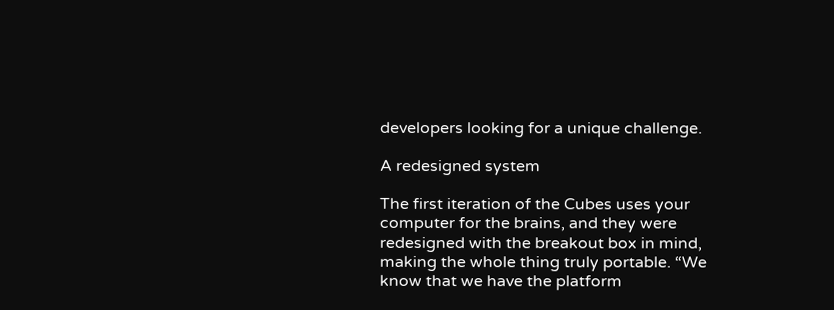developers looking for a unique challenge.

A redesigned system

The first iteration of the Cubes uses your computer for the brains, and they were redesigned with the breakout box in mind, making the whole thing truly portable. “We know that we have the platform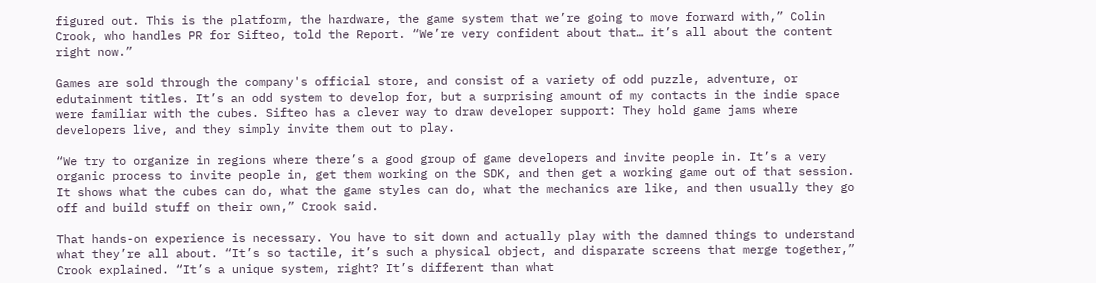figured out. This is the platform, the hardware, the game system that we’re going to move forward with,” Colin Crook, who handles PR for Sifteo, told the Report. “We’re very confident about that… it’s all about the content right now.”

Games are sold through the company's official store, and consist of a variety of odd puzzle, adventure, or edutainment titles. It’s an odd system to develop for, but a surprising amount of my contacts in the indie space were familiar with the cubes. Sifteo has a clever way to draw developer support: They hold game jams where developers live, and they simply invite them out to play.

“We try to organize in regions where there’s a good group of game developers and invite people in. It’s a very organic process to invite people in, get them working on the SDK, and then get a working game out of that session. It shows what the cubes can do, what the game styles can do, what the mechanics are like, and then usually they go off and build stuff on their own,” Crook said.

That hands-on experience is necessary. You have to sit down and actually play with the damned things to understand what they’re all about. “It’s so tactile, it’s such a physical object, and disparate screens that merge together,” Crook explained. “It’s a unique system, right? It’s different than what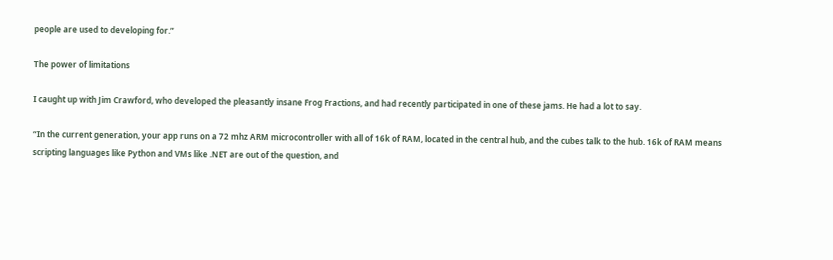people are used to developing for.”

The power of limitations

I caught up with Jim Crawford, who developed the pleasantly insane Frog Fractions, and had recently participated in one of these jams. He had a lot to say.

“In the current generation, your app runs on a 72 mhz ARM microcontroller with all of 16k of RAM, located in the central hub, and the cubes talk to the hub. 16k of RAM means scripting languages like Python and VMs like .NET are out of the question, and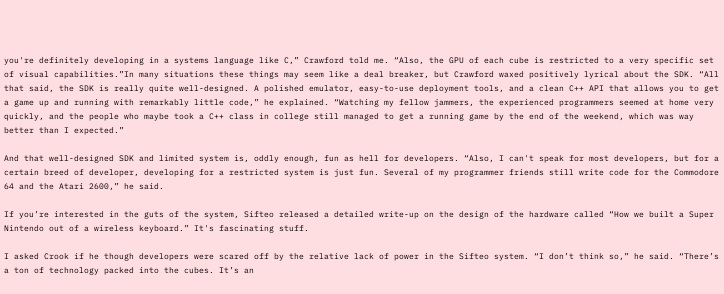you're definitely developing in a systems language like C,” Crawford told me. “Also, the GPU of each cube is restricted to a very specific set of visual capabilities.”In many situations these things may seem like a deal breaker, but Crawford waxed positively lyrical about the SDK. “All that said, the SDK is really quite well-designed. A polished emulator, easy-to-use deployment tools, and a clean C++ API that allows you to get a game up and running with remarkably little code,” he explained. “Watching my fellow jammers, the experienced programmers seemed at home very quickly, and the people who maybe took a C++ class in college still managed to get a running game by the end of the weekend, which was way better than I expected.”

And that well-designed SDK and limited system is, oddly enough, fun as hell for developers. “Also, I can't speak for most developers, but for a certain breed of developer, developing for a restricted system is just fun. Several of my programmer friends still write code for the Commodore 64 and the Atari 2600,” he said.

If you’re interested in the guts of the system, Sifteo released a detailed write-up on the design of the hardware called “How we built a Super Nintendo out of a wireless keyboard.” It's fascinating stuff.

I asked Crook if he though developers were scared off by the relative lack of power in the Sifteo system. “I don’t think so,” he said. “There’s a ton of technology packed into the cubes. It’s an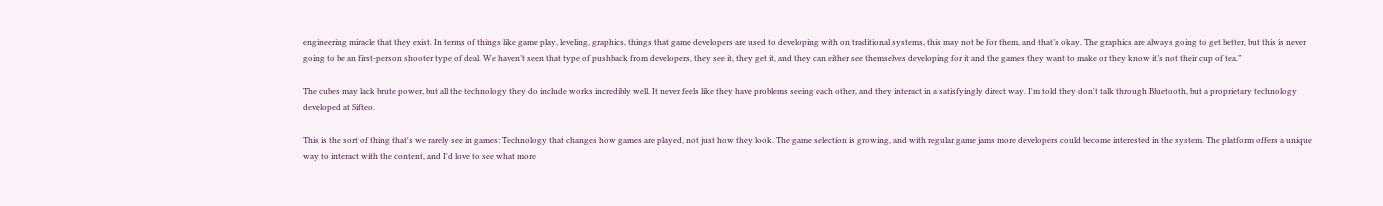engineering miracle that they exist. In terms of things like game play, leveling, graphics, things that game developers are used to developing with on traditional systems, this may not be for them, and that’s okay. The graphics are always going to get better, but this is never going to be an first-person shooter type of deal. We haven’t seen that type of pushback from developers, they see it, they get it, and they can either see themselves developing for it and the games they want to make or they know it’s not their cup of tea.”

The cubes may lack brute power, but all the technology they do include works incredibly well. It never feels like they have problems seeing each other, and they interact in a satisfyingly direct way. I'm told they don't talk through Bluetooth, but a proprietary technology developed at Sifteo.

This is the sort of thing that's we rarely see in games: Technology that changes how games are played, not just how they look. The game selection is growing, and with regular game jams more developers could become interested in the system. The platform offers a unique way to interact with the content, and I'd love to see what more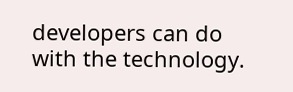developers can do with the technology.